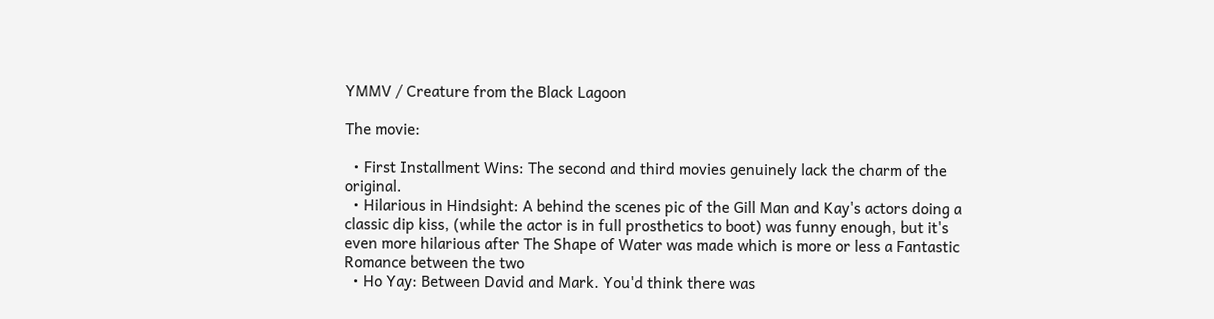YMMV / Creature from the Black Lagoon

The movie:

  • First Installment Wins: The second and third movies genuinely lack the charm of the original.
  • Hilarious in Hindsight: A behind the scenes pic of the Gill Man and Kay's actors doing a classic dip kiss, (while the actor is in full prosthetics to boot) was funny enough, but it's even more hilarious after The Shape of Water was made which is more or less a Fantastic Romance between the two
  • Ho Yay: Between David and Mark. You'd think there was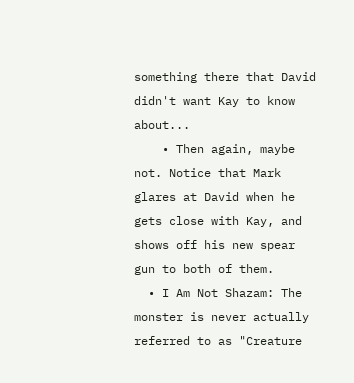something there that David didn't want Kay to know about...
    • Then again, maybe not. Notice that Mark glares at David when he gets close with Kay, and shows off his new spear gun to both of them.
  • I Am Not Shazam: The monster is never actually referred to as "Creature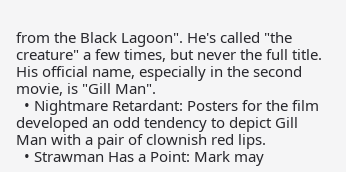from the Black Lagoon". He's called "the creature" a few times, but never the full title. His official name, especially in the second movie, is "Gill Man".
  • Nightmare Retardant: Posters for the film developed an odd tendency to depict Gill Man with a pair of clownish red lips.
  • Strawman Has a Point: Mark may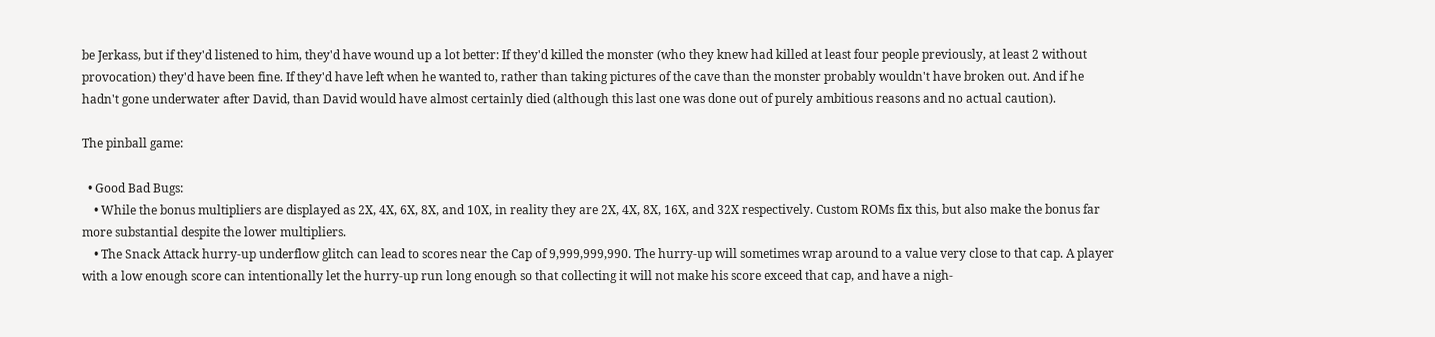be Jerkass, but if they'd listened to him, they'd have wound up a lot better: If they'd killed the monster (who they knew had killed at least four people previously, at least 2 without provocation) they'd have been fine. If they'd have left when he wanted to, rather than taking pictures of the cave than the monster probably wouldn't have broken out. And if he hadn't gone underwater after David, than David would have almost certainly died (although this last one was done out of purely ambitious reasons and no actual caution).

The pinball game:

  • Good Bad Bugs:
    • While the bonus multipliers are displayed as 2X, 4X, 6X, 8X, and 10X, in reality they are 2X, 4X, 8X, 16X, and 32X respectively. Custom ROMs fix this, but also make the bonus far more substantial despite the lower multipliers.
    • The Snack Attack hurry-up underflow glitch can lead to scores near the Cap of 9,999,999,990. The hurry-up will sometimes wrap around to a value very close to that cap. A player with a low enough score can intentionally let the hurry-up run long enough so that collecting it will not make his score exceed that cap, and have a nigh-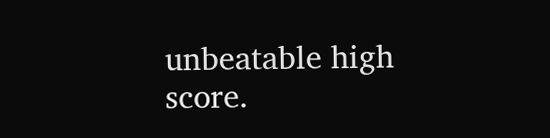unbeatable high score.